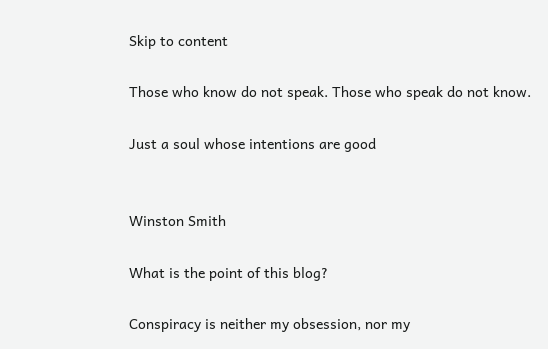Skip to content

Those who know do not speak. Those who speak do not know.

Just a soul whose intentions are good


Winston Smith

What is the point of this blog?

Conspiracy is neither my obsession, nor my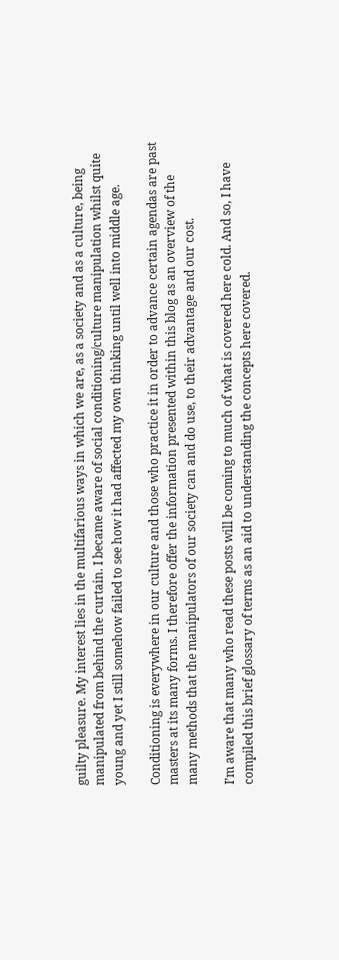guilty pleasure. My interest lies in the multifarious ways in which we are, as a society and as a culture, being manipulated from behind the curtain. I became aware of social conditioning/culture manipulation whilst quite young and yet I still somehow failed to see how it had affected my own thinking until well into middle age.

Conditioning is everywhere in our culture and those who practice it in order to advance certain agendas are past masters at its many forms. I therefore offer the information presented within this blog as an overview of the many methods that the manipulators of our society can and do use, to their advantage and our cost.

I’m aware that many who read these posts will be coming to much of what is covered here cold. And so, I have compiled this brief glossary of terms as an aid to understanding the concepts here covered.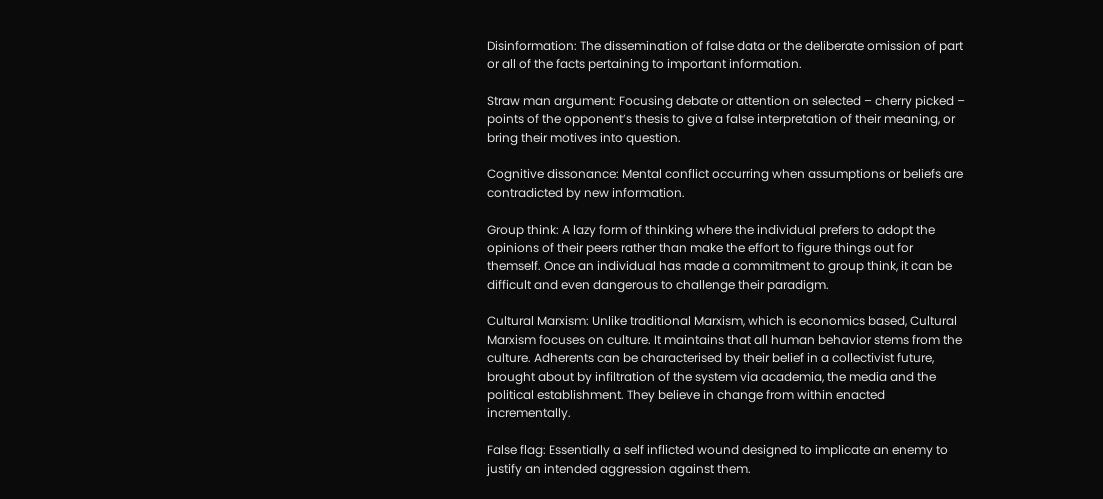Disinformation: The dissemination of false data or the deliberate omission of part or all of the facts pertaining to important information.

Straw man argument: Focusing debate or attention on selected – cherry picked – points of the opponent’s thesis to give a false interpretation of their meaning, or bring their motives into question.

Cognitive dissonance: Mental conflict occurring when assumptions or beliefs are contradicted by new information.

Group think: A lazy form of thinking where the individual prefers to adopt the opinions of their peers rather than make the effort to figure things out for themself. Once an individual has made a commitment to group think, it can be difficult and even dangerous to challenge their paradigm.

Cultural Marxism: Unlike traditional Marxism, which is economics based, Cultural Marxism focuses on culture. It maintains that all human behavior stems from the culture. Adherents can be characterised by their belief in a collectivist future, brought about by infiltration of the system via academia, the media and the political establishment. They believe in change from within enacted incrementally.

False flag: Essentially a self inflicted wound designed to implicate an enemy to justify an intended aggression against them.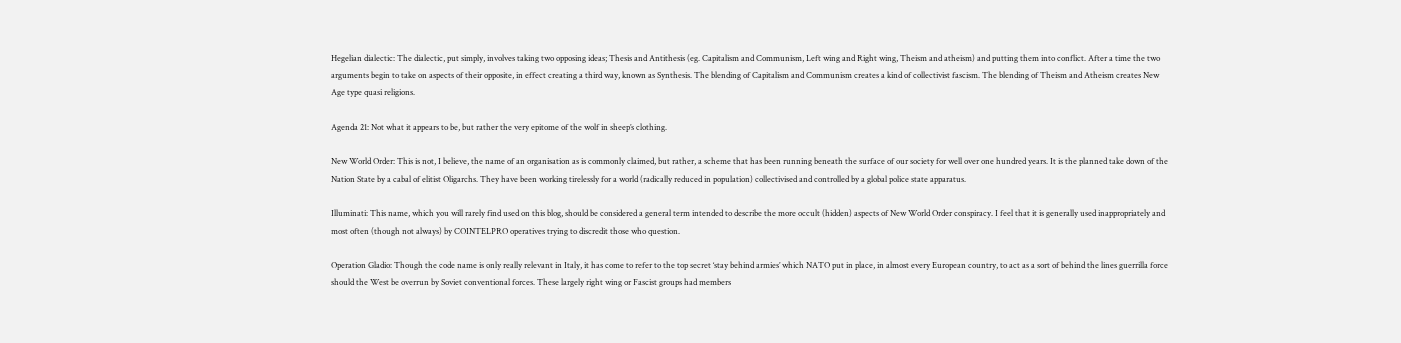Hegelian dialectic: The dialectic, put simply, involves taking two opposing ideas; Thesis and Antithesis (eg. Capitalism and Communism, Left wing and Right wing, Theism and atheism) and putting them into conflict. After a time the two arguments begin to take on aspects of their opposite, in effect creating a third way, known as Synthesis. The blending of Capitalism and Communism creates a kind of collectivist fascism. The blending of Theism and Atheism creates New Age type quasi religions.

Agenda 21: Not what it appears to be, but rather the very epitome of the wolf in sheep’s clothing.

New World Order: This is not, I believe, the name of an organisation as is commonly claimed, but rather, a scheme that has been running beneath the surface of our society for well over one hundred years. It is the planned take down of the Nation State by a cabal of elitist Oligarchs. They have been working tirelessly for a world (radically reduced in population) collectivised and controlled by a global police state apparatus.

Illuminati: This name, which you will rarely find used on this blog, should be considered a general term intended to describe the more occult (hidden) aspects of New World Order conspiracy. I feel that it is generally used inappropriately and most often (though not always) by COINTELPRO operatives trying to discredit those who question.

Operation Gladio: Though the code name is only really relevant in Italy, it has come to refer to the top secret ‘stay behind armies’ which NATO put in place, in almost every European country, to act as a sort of behind the lines guerrilla force should the West be overrun by Soviet conventional forces. These largely right wing or Fascist groups had members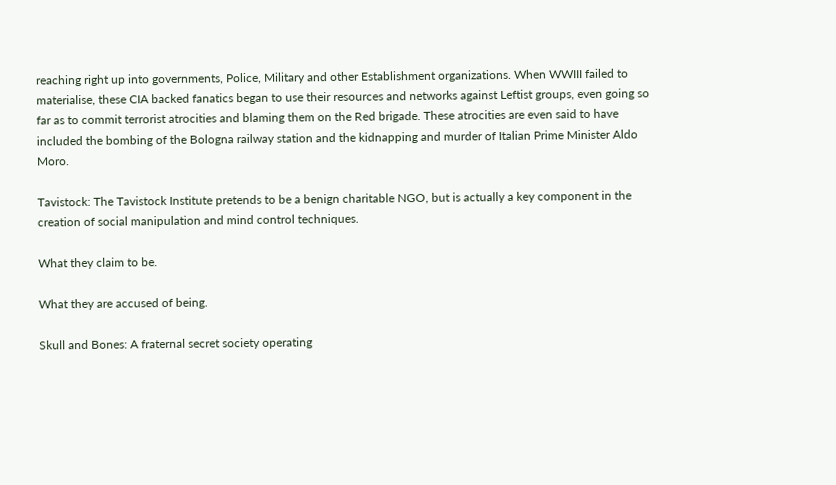reaching right up into governments, Police, Military and other Establishment organizations. When WWIII failed to materialise, these CIA backed fanatics began to use their resources and networks against Leftist groups, even going so far as to commit terrorist atrocities and blaming them on the Red brigade. These atrocities are even said to have included the bombing of the Bologna railway station and the kidnapping and murder of Italian Prime Minister Aldo Moro.

Tavistock: The Tavistock Institute pretends to be a benign charitable NGO, but is actually a key component in the creation of social manipulation and mind control techniques.

What they claim to be.

What they are accused of being.

Skull and Bones: A fraternal secret society operating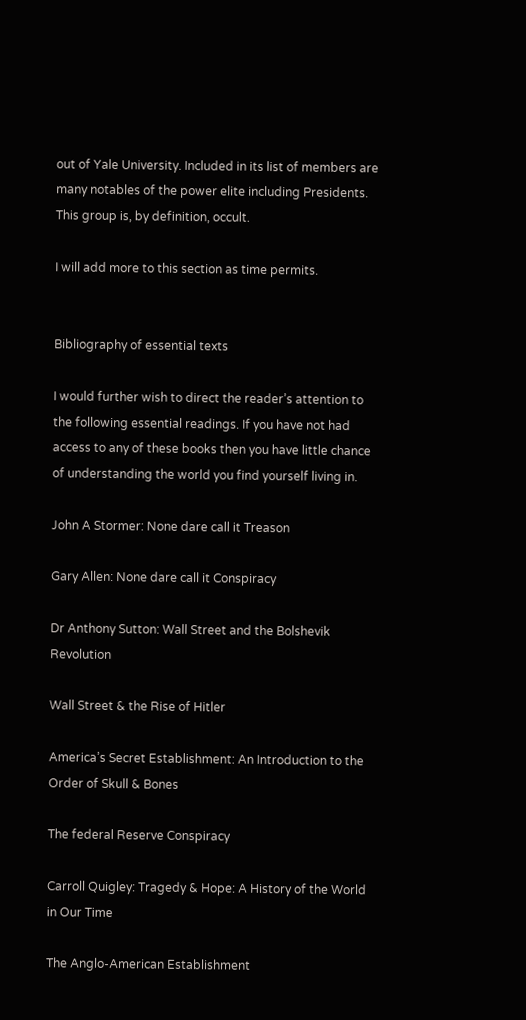out of Yale University. Included in its list of members are many notables of the power elite including Presidents. This group is, by definition, occult.

I will add more to this section as time permits.


Bibliography of essential texts

I would further wish to direct the reader’s attention to the following essential readings. If you have not had access to any of these books then you have little chance of understanding the world you find yourself living in.

John A Stormer: None dare call it Treason

Gary Allen: None dare call it Conspiracy

Dr Anthony Sutton: Wall Street and the Bolshevik Revolution

Wall Street & the Rise of Hitler

America’s Secret Establishment: An Introduction to the Order of Skull & Bones

The federal Reserve Conspiracy

Carroll Quigley: Tragedy & Hope: A History of the World in Our Time

The Anglo-American Establishment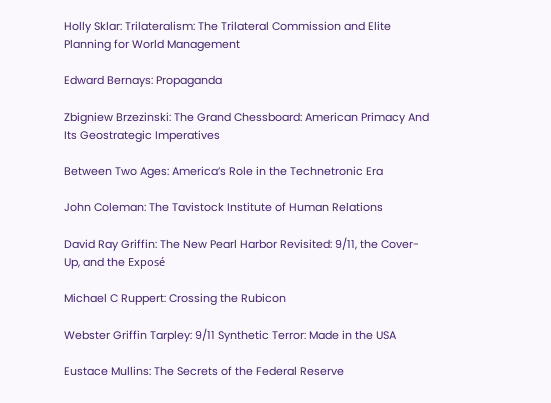Holly Sklar: Trilateralism: The Trilateral Commission and Elite Planning for World Management

Edward Bernays: Propaganda

Zbigniew Brzezinski: The Grand Chessboard: American Primacy And Its Geostrategic Imperatives

Between Two Ages: America’s Role in the Technetronic Era

John Coleman: The Tavistock Institute of Human Relations

David Ray Griffin: The New Pearl Harbor Revisited: 9/11, the Cover-Up, and the Exposé

Michael C Ruppert: Crossing the Rubicon

Webster Griffin Tarpley: 9/11 Synthetic Terror: Made in the USA

Eustace Mullins: The Secrets of the Federal Reserve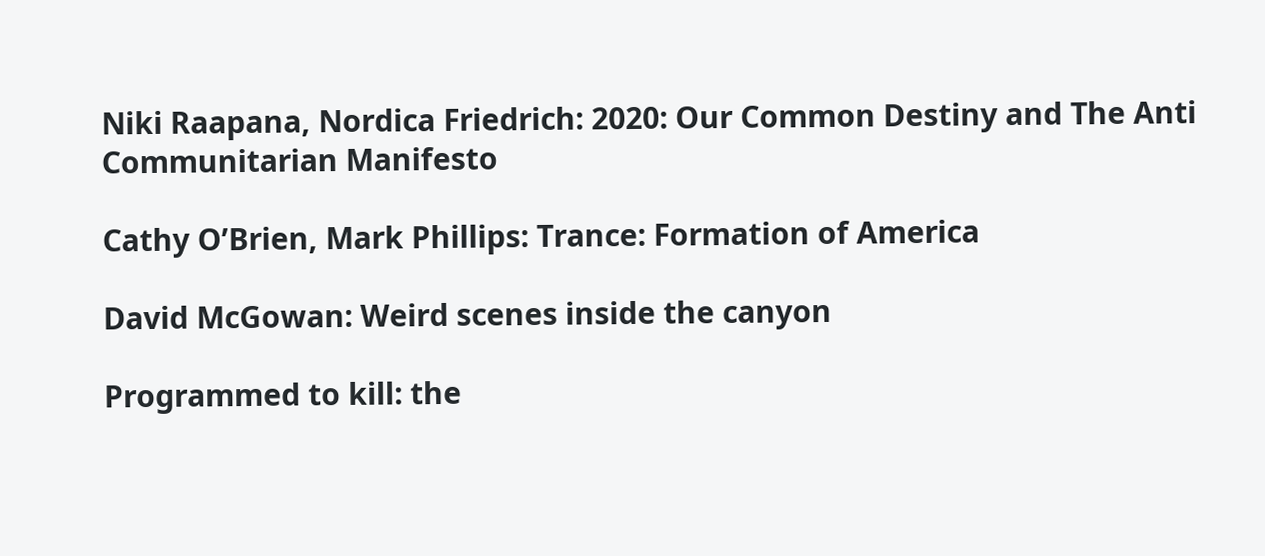Niki Raapana, Nordica Friedrich: 2020: Our Common Destiny and The Anti Communitarian Manifesto

Cathy O’Brien, Mark Phillips: Trance: Formation of America

David McGowan: Weird scenes inside the canyon

Programmed to kill: the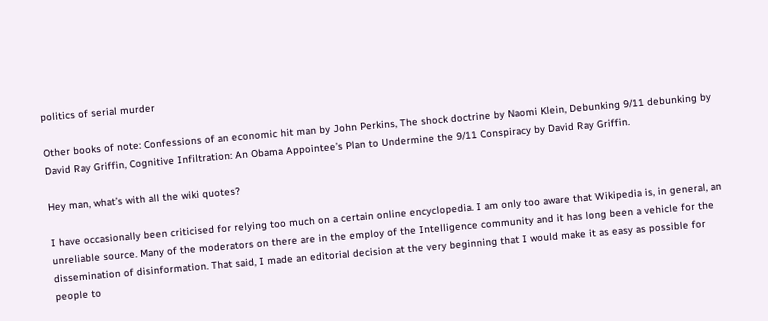politics of serial murder

Other books of note: Confessions of an economic hit man by John Perkins, The shock doctrine by Naomi Klein, Debunking 9/11 debunking by David Ray Griffin, Cognitive Infiltration: An Obama Appointee’s Plan to Undermine the 9/11 Conspiracy by David Ray Griffin.

Hey man, what’s with all the wiki quotes?

I have occasionally been criticised for relying too much on a certain online encyclopedia. I am only too aware that Wikipedia is, in general, an unreliable source. Many of the moderators on there are in the employ of the Intelligence community and it has long been a vehicle for the dissemination of disinformation. That said, I made an editorial decision at the very beginning that I would make it as easy as possible for people to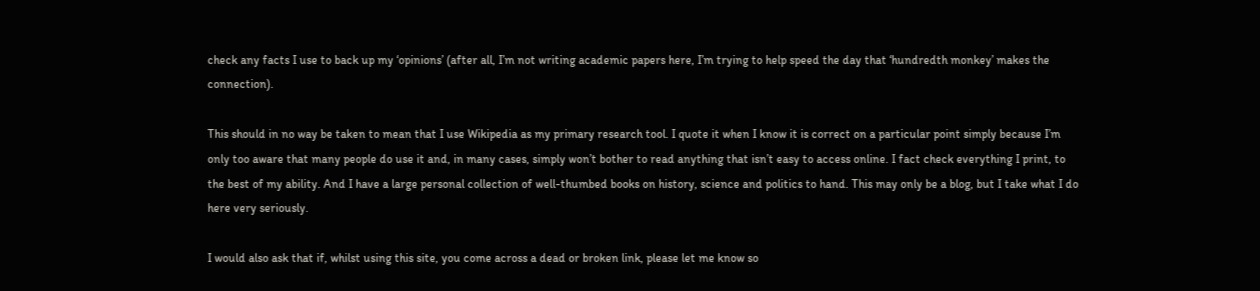check any facts I use to back up my ‘opinions’ (after all, I’m not writing academic papers here, I’m trying to help speed the day that ‘hundredth monkey’ makes the connection).

This should in no way be taken to mean that I use Wikipedia as my primary research tool. I quote it when I know it is correct on a particular point simply because I’m only too aware that many people do use it and, in many cases, simply won’t bother to read anything that isn’t easy to access online. I fact check everything I print, to the best of my ability. And I have a large personal collection of well-thumbed books on history, science and politics to hand. This may only be a blog, but I take what I do here very seriously.

I would also ask that if, whilst using this site, you come across a dead or broken link, please let me know so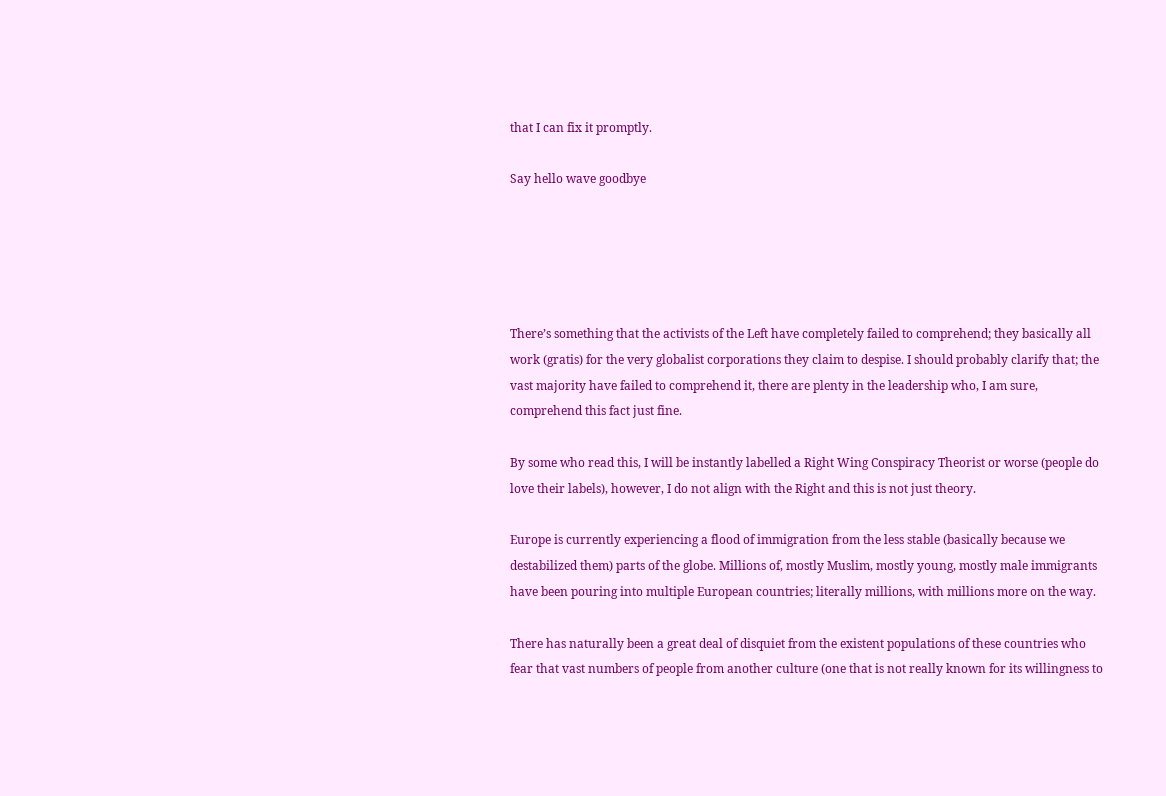that I can fix it promptly.

Say hello wave goodbye





There’s something that the activists of the Left have completely failed to comprehend; they basically all work (gratis) for the very globalist corporations they claim to despise. I should probably clarify that; the vast majority have failed to comprehend it, there are plenty in the leadership who, I am sure, comprehend this fact just fine.

By some who read this, I will be instantly labelled a Right Wing Conspiracy Theorist or worse (people do love their labels), however, I do not align with the Right and this is not just theory.

Europe is currently experiencing a flood of immigration from the less stable (basically because we destabilized them) parts of the globe. Millions of, mostly Muslim, mostly young, mostly male immigrants have been pouring into multiple European countries; literally millions, with millions more on the way.

There has naturally been a great deal of disquiet from the existent populations of these countries who fear that vast numbers of people from another culture (one that is not really known for its willingness to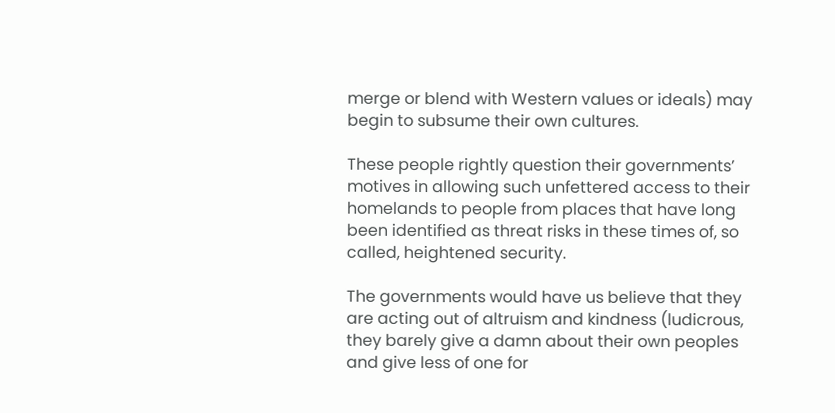merge or blend with Western values or ideals) may begin to subsume their own cultures.

These people rightly question their governments’ motives in allowing such unfettered access to their homelands to people from places that have long been identified as threat risks in these times of, so called, heightened security.

The governments would have us believe that they are acting out of altruism and kindness (ludicrous, they barely give a damn about their own peoples and give less of one for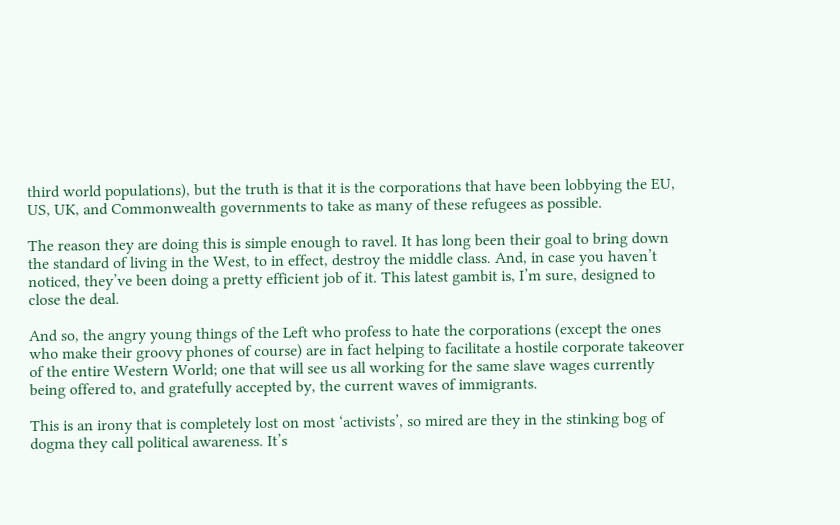third world populations), but the truth is that it is the corporations that have been lobbying the EU, US, UK, and Commonwealth governments to take as many of these refugees as possible.

The reason they are doing this is simple enough to ravel. It has long been their goal to bring down the standard of living in the West, to in effect, destroy the middle class. And, in case you haven’t noticed, they’ve been doing a pretty efficient job of it. This latest gambit is, I’m sure, designed to close the deal.

And so, the angry young things of the Left who profess to hate the corporations (except the ones who make their groovy phones of course) are in fact helping to facilitate a hostile corporate takeover of the entire Western World; one that will see us all working for the same slave wages currently being offered to, and gratefully accepted by, the current waves of immigrants.

This is an irony that is completely lost on most ‘activists’, so mired are they in the stinking bog of dogma they call political awareness. It’s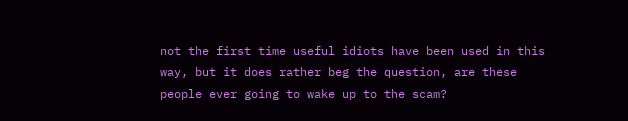not the first time useful idiots have been used in this way, but it does rather beg the question, are these people ever going to wake up to the scam?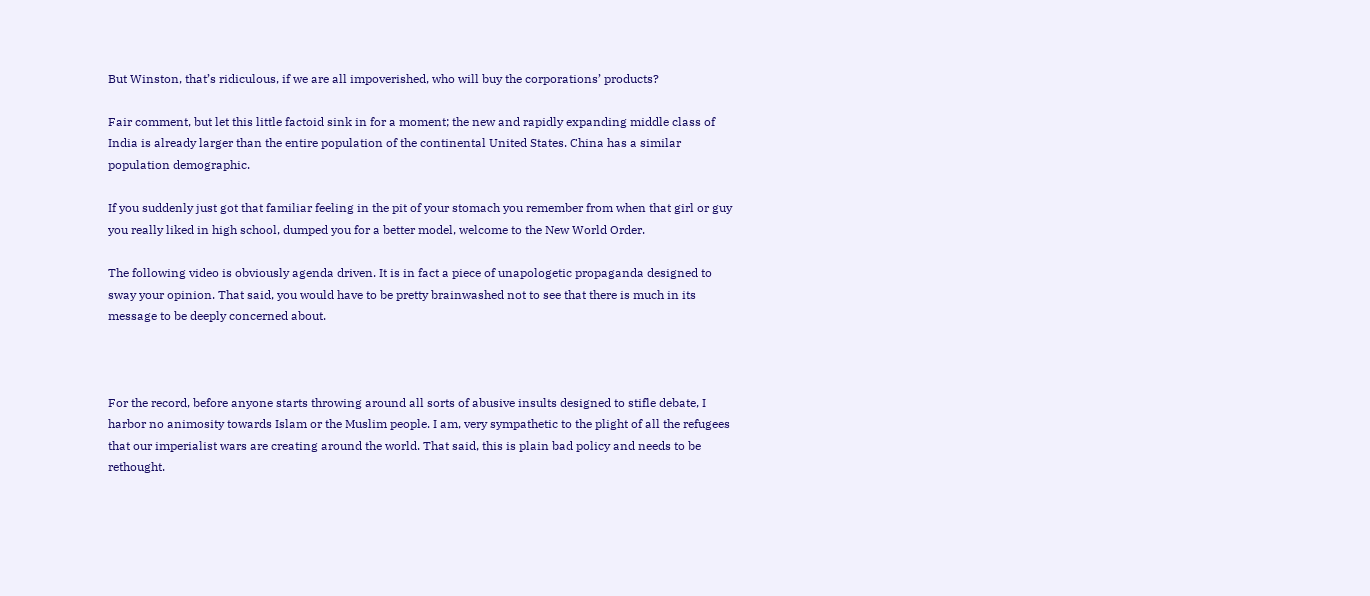But Winston, that’s ridiculous, if we are all impoverished, who will buy the corporations’ products?

Fair comment, but let this little factoid sink in for a moment; the new and rapidly expanding middle class of India is already larger than the entire population of the continental United States. China has a similar population demographic.

If you suddenly just got that familiar feeling in the pit of your stomach you remember from when that girl or guy you really liked in high school, dumped you for a better model, welcome to the New World Order.

The following video is obviously agenda driven. It is in fact a piece of unapologetic propaganda designed to sway your opinion. That said, you would have to be pretty brainwashed not to see that there is much in its message to be deeply concerned about.



For the record, before anyone starts throwing around all sorts of abusive insults designed to stifle debate, I harbor no animosity towards Islam or the Muslim people. I am, very sympathetic to the plight of all the refugees that our imperialist wars are creating around the world. That said, this is plain bad policy and needs to be rethought.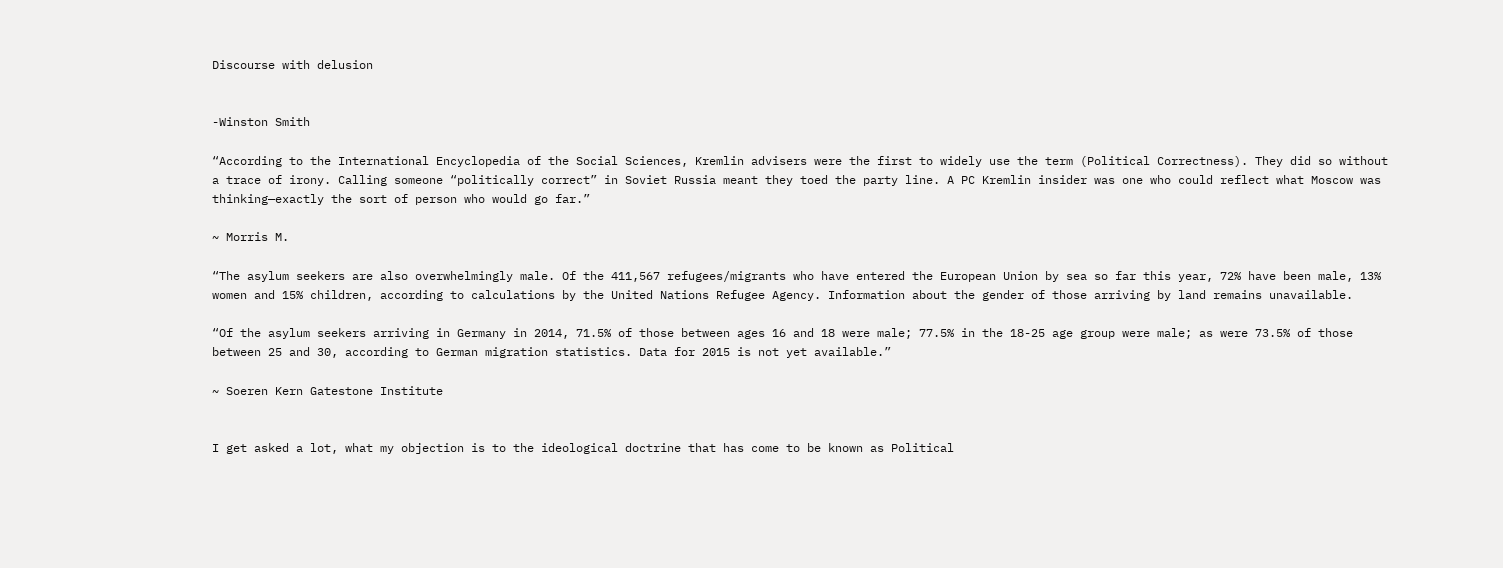Discourse with delusion


-Winston Smith

“According to the International Encyclopedia of the Social Sciences, Kremlin advisers were the first to widely use the term (Political Correctness). They did so without a trace of irony. Calling someone “politically correct” in Soviet Russia meant they toed the party line. A PC Kremlin insider was one who could reflect what Moscow was thinking—exactly the sort of person who would go far.”

~ Morris M.

“The asylum seekers are also overwhelmingly male. Of the 411,567 refugees/migrants who have entered the European Union by sea so far this year, 72% have been male, 13% women and 15% children, according to calculations by the United Nations Refugee Agency. Information about the gender of those arriving by land remains unavailable.

“Of the asylum seekers arriving in Germany in 2014, 71.5% of those between ages 16 and 18 were male; 77.5% in the 18-25 age group were male; as were 73.5% of those between 25 and 30, according to German migration statistics. Data for 2015 is not yet available.”

~ Soeren Kern Gatestone Institute


I get asked a lot, what my objection is to the ideological doctrine that has come to be known as Political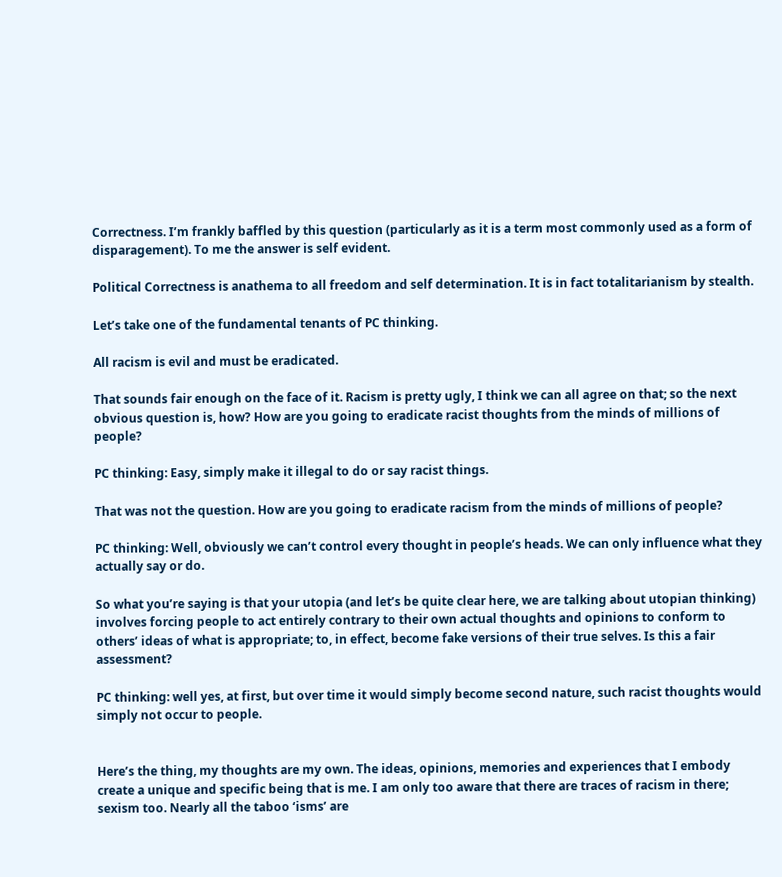Correctness. I’m frankly baffled by this question (particularly as it is a term most commonly used as a form of disparagement). To me the answer is self evident.

Political Correctness is anathema to all freedom and self determination. It is in fact totalitarianism by stealth.

Let’s take one of the fundamental tenants of PC thinking.

All racism is evil and must be eradicated.

That sounds fair enough on the face of it. Racism is pretty ugly, I think we can all agree on that; so the next obvious question is, how? How are you going to eradicate racist thoughts from the minds of millions of people?

PC thinking: Easy, simply make it illegal to do or say racist things.

That was not the question. How are you going to eradicate racism from the minds of millions of people?

PC thinking: Well, obviously we can’t control every thought in people’s heads. We can only influence what they actually say or do.

So what you’re saying is that your utopia (and let’s be quite clear here, we are talking about utopian thinking) involves forcing people to act entirely contrary to their own actual thoughts and opinions to conform to others’ ideas of what is appropriate; to, in effect, become fake versions of their true selves. Is this a fair assessment?

PC thinking: well yes, at first, but over time it would simply become second nature, such racist thoughts would simply not occur to people.


Here’s the thing, my thoughts are my own. The ideas, opinions, memories and experiences that I embody create a unique and specific being that is me. I am only too aware that there are traces of racism in there; sexism too. Nearly all the taboo ‘isms’ are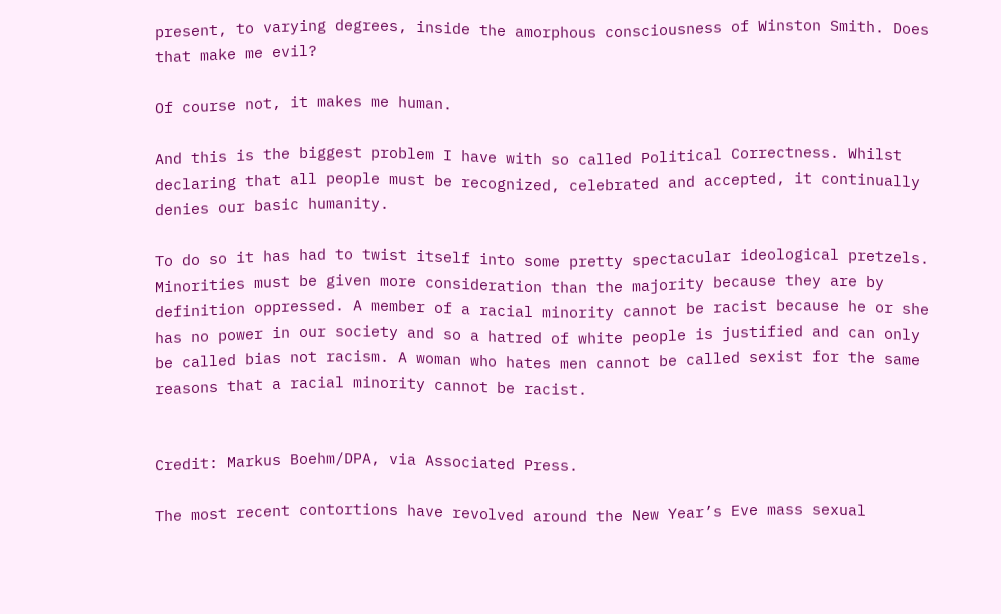present, to varying degrees, inside the amorphous consciousness of Winston Smith. Does that make me evil?

Of course not, it makes me human.

And this is the biggest problem I have with so called Political Correctness. Whilst declaring that all people must be recognized, celebrated and accepted, it continually denies our basic humanity.

To do so it has had to twist itself into some pretty spectacular ideological pretzels. Minorities must be given more consideration than the majority because they are by definition oppressed. A member of a racial minority cannot be racist because he or she has no power in our society and so a hatred of white people is justified and can only be called bias not racism. A woman who hates men cannot be called sexist for the same reasons that a racial minority cannot be racist.


Credit: Markus Boehm/DPA, via Associated Press.

The most recent contortions have revolved around the New Year’s Eve mass sexual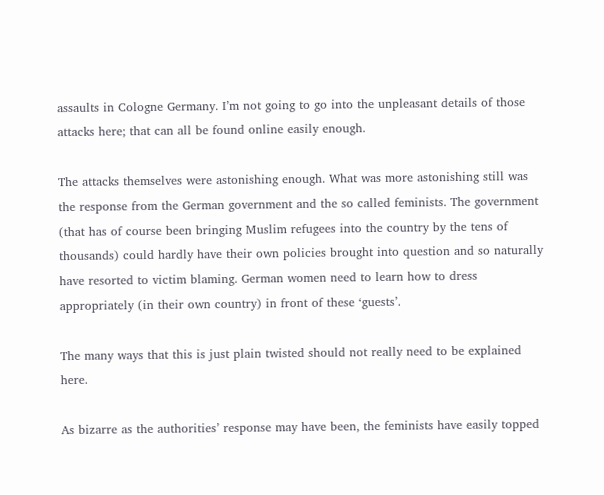assaults in Cologne Germany. I’m not going to go into the unpleasant details of those attacks here; that can all be found online easily enough.

The attacks themselves were astonishing enough. What was more astonishing still was the response from the German government and the so called feminists. The government (that has of course been bringing Muslim refugees into the country by the tens of thousands) could hardly have their own policies brought into question and so naturally have resorted to victim blaming. German women need to learn how to dress appropriately (in their own country) in front of these ‘guests’.

The many ways that this is just plain twisted should not really need to be explained here.

As bizarre as the authorities’ response may have been, the feminists have easily topped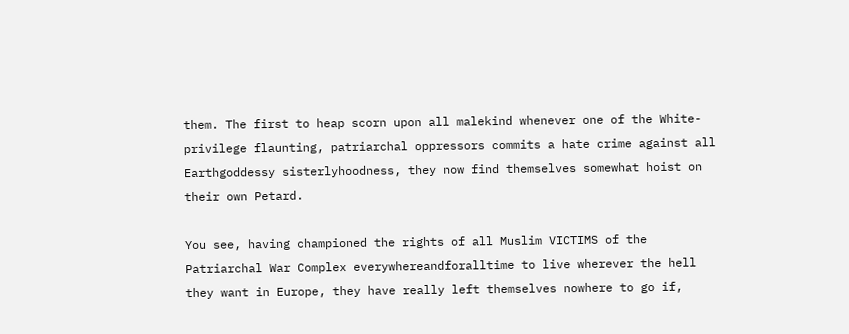them. The first to heap scorn upon all malekind whenever one of the White-privilege flaunting, patriarchal oppressors commits a hate crime against all Earthgoddessy sisterlyhoodness, they now find themselves somewhat hoist on their own Petard.

You see, having championed the rights of all Muslim VICTIMS of the Patriarchal War Complex everywhereandforalltime to live wherever the hell they want in Europe, they have really left themselves nowhere to go if,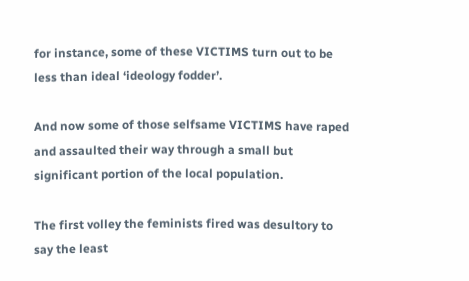for instance, some of these VICTIMS turn out to be less than ideal ‘ideology fodder’.

And now some of those selfsame VICTIMS have raped and assaulted their way through a small but significant portion of the local population.

The first volley the feminists fired was desultory to say the least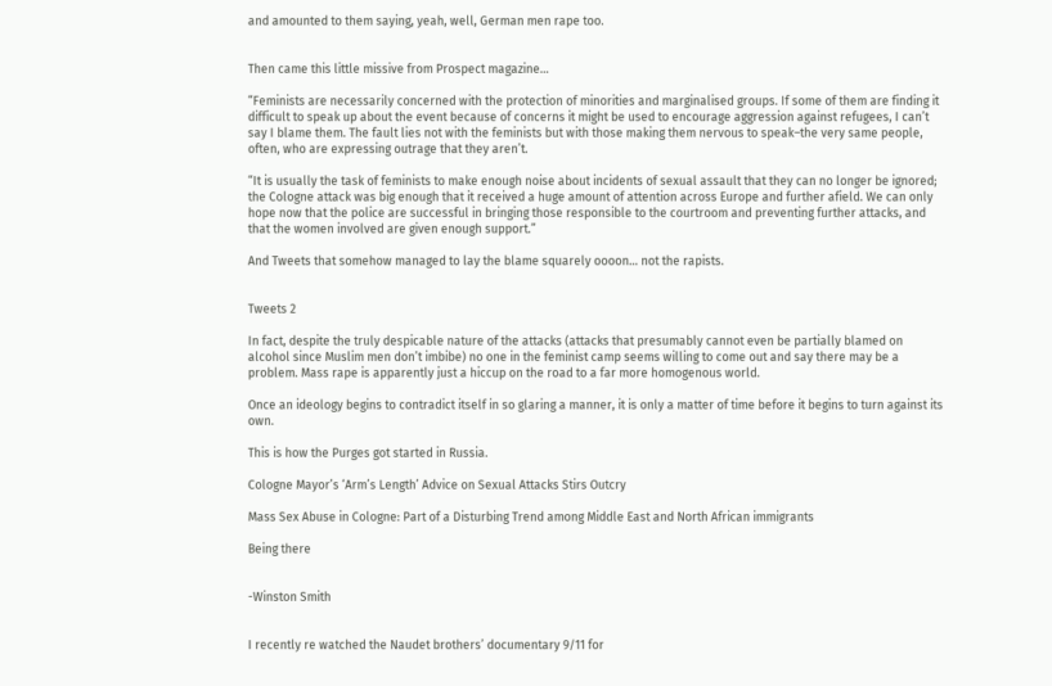and amounted to them saying, yeah, well, German men rape too.


Then came this little missive from Prospect magazine…

“Feminists are necessarily concerned with the protection of minorities and marginalised groups. If some of them are finding it difficult to speak up about the event because of concerns it might be used to encourage aggression against refugees, I can’t say I blame them. The fault lies not with the feminists but with those making them nervous to speak–the very same people, often, who are expressing outrage that they aren’t.

“It is usually the task of feminists to make enough noise about incidents of sexual assault that they can no longer be ignored; the Cologne attack was big enough that it received a huge amount of attention across Europe and further afield. We can only hope now that the police are successful in bringing those responsible to the courtroom and preventing further attacks, and that the women involved are given enough support.”

And Tweets that somehow managed to lay the blame squarely oooon… not the rapists.


Tweets 2

In fact, despite the truly despicable nature of the attacks (attacks that presumably cannot even be partially blamed on alcohol since Muslim men don’t imbibe) no one in the feminist camp seems willing to come out and say there may be a problem. Mass rape is apparently just a hiccup on the road to a far more homogenous world.

Once an ideology begins to contradict itself in so glaring a manner, it is only a matter of time before it begins to turn against its own.

This is how the Purges got started in Russia.

Cologne Mayor’s ‘Arm’s Length’ Advice on Sexual Attacks Stirs Outcry

Mass Sex Abuse in Cologne: Part of a Disturbing Trend among Middle East and North African immigrants

Being there


-Winston Smith


I recently re watched the Naudet brothers’ documentary 9/11 for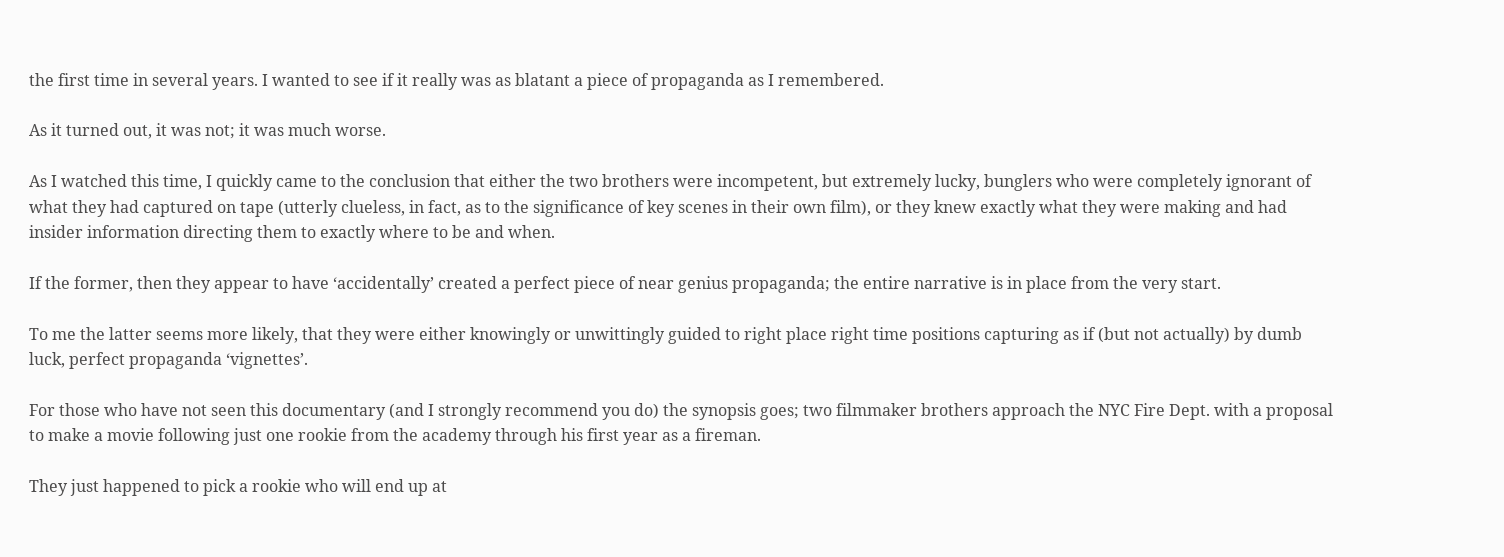the first time in several years. I wanted to see if it really was as blatant a piece of propaganda as I remembered.

As it turned out, it was not; it was much worse.

As I watched this time, I quickly came to the conclusion that either the two brothers were incompetent, but extremely lucky, bunglers who were completely ignorant of what they had captured on tape (utterly clueless, in fact, as to the significance of key scenes in their own film), or they knew exactly what they were making and had insider information directing them to exactly where to be and when.

If the former, then they appear to have ‘accidentally’ created a perfect piece of near genius propaganda; the entire narrative is in place from the very start.

To me the latter seems more likely, that they were either knowingly or unwittingly guided to right place right time positions capturing as if (but not actually) by dumb luck, perfect propaganda ‘vignettes’.

For those who have not seen this documentary (and I strongly recommend you do) the synopsis goes; two filmmaker brothers approach the NYC Fire Dept. with a proposal to make a movie following just one rookie from the academy through his first year as a fireman.

They just happened to pick a rookie who will end up at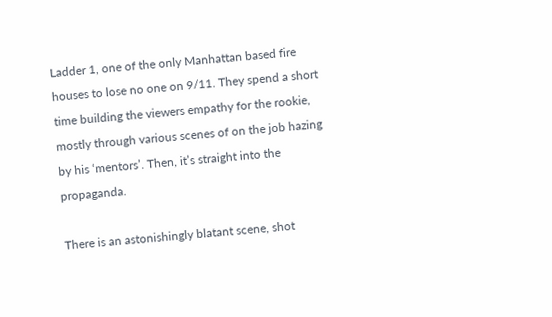Ladder 1, one of the only Manhattan based fire houses to lose no one on 9/11. They spend a short time building the viewers empathy for the rookie, mostly through various scenes of on the job hazing by his ‘mentors’. Then, it’s straight into the propaganda.

There is an astonishingly blatant scene, shot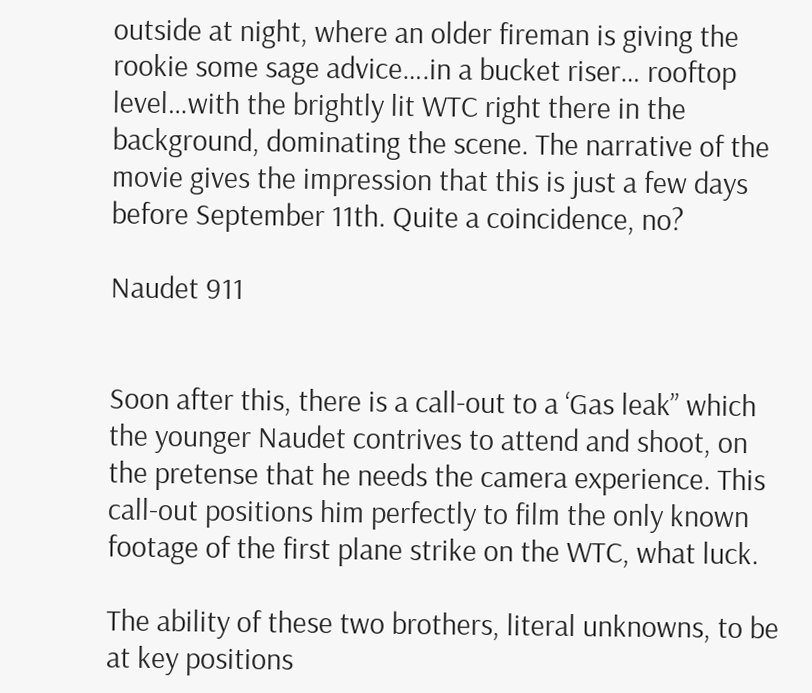outside at night, where an older fireman is giving the rookie some sage advice….in a bucket riser… rooftop level…with the brightly lit WTC right there in the background, dominating the scene. The narrative of the movie gives the impression that this is just a few days before September 11th. Quite a coincidence, no?

Naudet 911


Soon after this, there is a call-out to a ‘Gas leak” which the younger Naudet contrives to attend and shoot, on the pretense that he needs the camera experience. This call-out positions him perfectly to film the only known footage of the first plane strike on the WTC, what luck.

The ability of these two brothers, literal unknowns, to be at key positions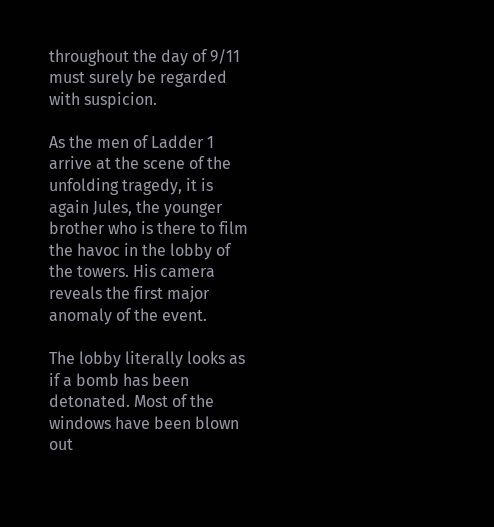throughout the day of 9/11 must surely be regarded with suspicion.

As the men of Ladder 1 arrive at the scene of the unfolding tragedy, it is again Jules, the younger brother who is there to film the havoc in the lobby of the towers. His camera reveals the first major anomaly of the event.

The lobby literally looks as if a bomb has been detonated. Most of the windows have been blown out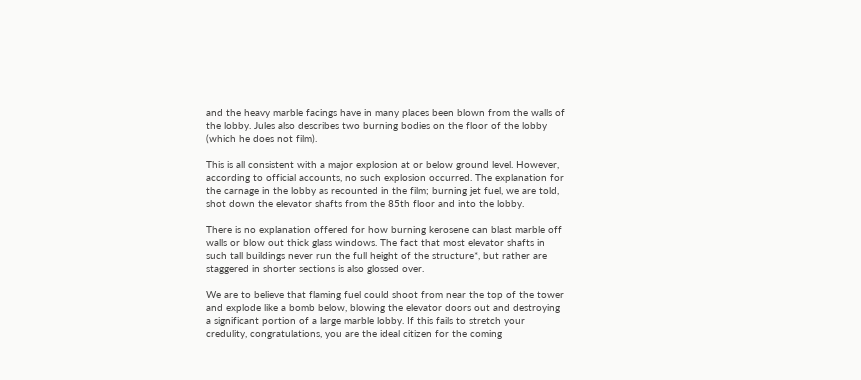and the heavy marble facings have in many places been blown from the walls of the lobby. Jules also describes two burning bodies on the floor of the lobby (which he does not film).

This is all consistent with a major explosion at or below ground level. However, according to official accounts, no such explosion occurred. The explanation for the carnage in the lobby as recounted in the film; burning jet fuel, we are told, shot down the elevator shafts from the 85th floor and into the lobby.

There is no explanation offered for how burning kerosene can blast marble off walls or blow out thick glass windows. The fact that most elevator shafts in such tall buildings never run the full height of the structure*, but rather are staggered in shorter sections is also glossed over.

We are to believe that flaming fuel could shoot from near the top of the tower and explode like a bomb below, blowing the elevator doors out and destroying a significant portion of a large marble lobby. If this fails to stretch your credulity, congratulations, you are the ideal citizen for the coming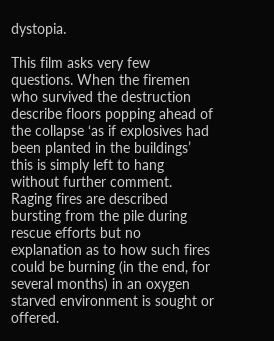dystopia.

This film asks very few questions. When the firemen who survived the destruction describe floors popping ahead of the collapse ‘as if explosives had been planted in the buildings’ this is simply left to hang without further comment. Raging fires are described bursting from the pile during rescue efforts but no explanation as to how such fires could be burning (in the end, for several months) in an oxygen starved environment is sought or offered.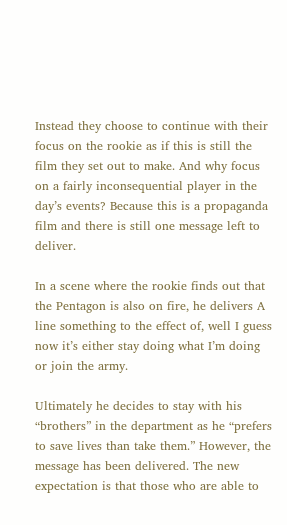Instead they choose to continue with their focus on the rookie as if this is still the film they set out to make. And why focus on a fairly inconsequential player in the day’s events? Because this is a propaganda film and there is still one message left to deliver.

In a scene where the rookie finds out that the Pentagon is also on fire, he delivers A line something to the effect of, well I guess now it’s either stay doing what I’m doing or join the army.

Ultimately he decides to stay with his “brothers” in the department as he “prefers to save lives than take them.” However, the message has been delivered. The new expectation is that those who are able to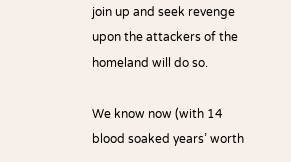join up and seek revenge upon the attackers of the homeland will do so.

We know now (with 14 blood soaked years’ worth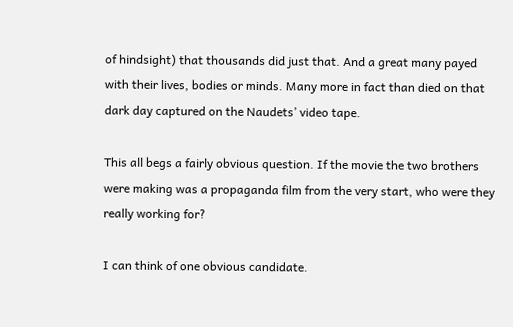of hindsight) that thousands did just that. And a great many payed with their lives, bodies or minds. Many more in fact than died on that dark day captured on the Naudets’ video tape.

This all begs a fairly obvious question. If the movie the two brothers were making was a propaganda film from the very start, who were they really working for?

I can think of one obvious candidate.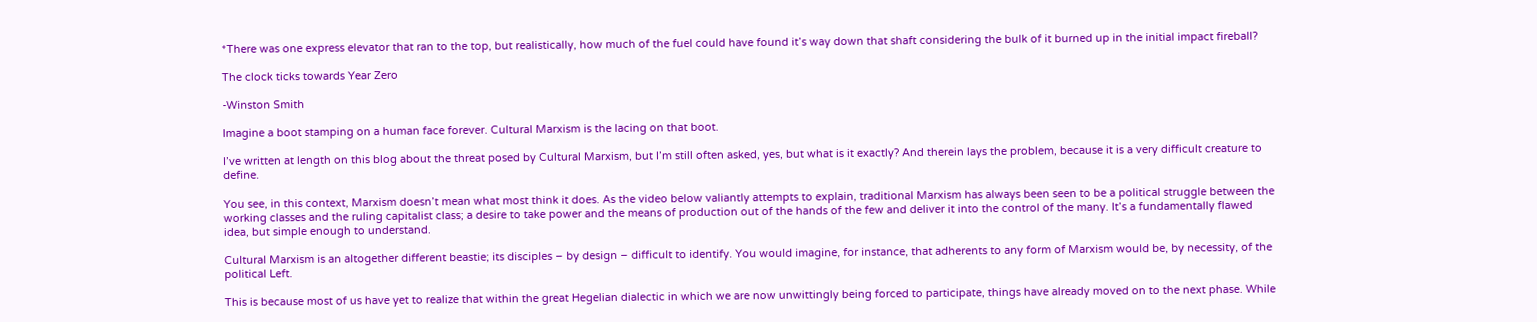*There was one express elevator that ran to the top, but realistically, how much of the fuel could have found it’s way down that shaft considering the bulk of it burned up in the initial impact fireball?

The clock ticks towards Year Zero

-Winston Smith

Imagine a boot stamping on a human face forever. Cultural Marxism is the lacing on that boot.

I’ve written at length on this blog about the threat posed by Cultural Marxism, but I’m still often asked, yes, but what is it exactly? And therein lays the problem, because it is a very difficult creature to define.

You see, in this context, Marxism doesn’t mean what most think it does. As the video below valiantly attempts to explain, traditional Marxism has always been seen to be a political struggle between the working classes and the ruling capitalist class; a desire to take power and the means of production out of the hands of the few and deliver it into the control of the many. It’s a fundamentally flawed idea, but simple enough to understand.

Cultural Marxism is an altogether different beastie; its disciples – by design – difficult to identify. You would imagine, for instance, that adherents to any form of Marxism would be, by necessity, of the political Left.

This is because most of us have yet to realize that within the great Hegelian dialectic in which we are now unwittingly being forced to participate, things have already moved on to the next phase. While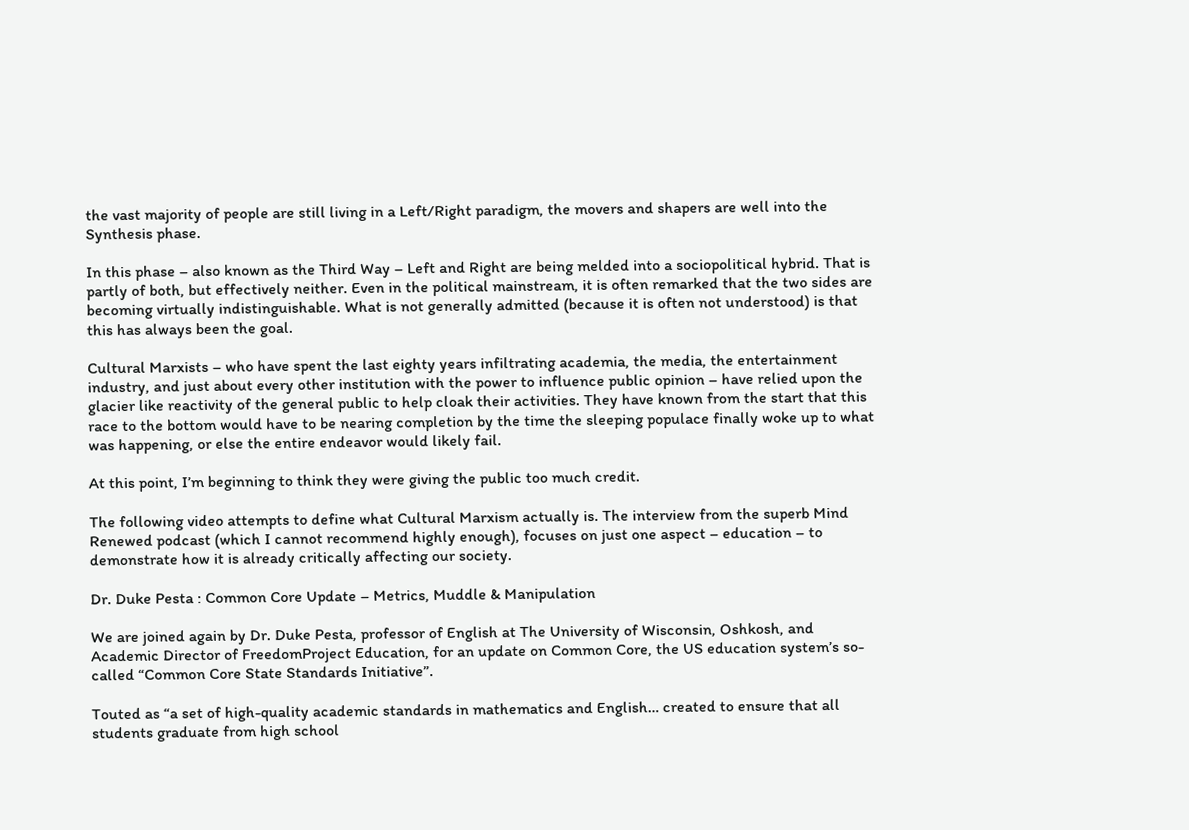the vast majority of people are still living in a Left/Right paradigm, the movers and shapers are well into the Synthesis phase.

In this phase – also known as the Third Way – Left and Right are being melded into a sociopolitical hybrid. That is partly of both, but effectively neither. Even in the political mainstream, it is often remarked that the two sides are becoming virtually indistinguishable. What is not generally admitted (because it is often not understood) is that this has always been the goal.

Cultural Marxists – who have spent the last eighty years infiltrating academia, the media, the entertainment industry, and just about every other institution with the power to influence public opinion – have relied upon the glacier like reactivity of the general public to help cloak their activities. They have known from the start that this race to the bottom would have to be nearing completion by the time the sleeping populace finally woke up to what was happening, or else the entire endeavor would likely fail.

At this point, I’m beginning to think they were giving the public too much credit.

The following video attempts to define what Cultural Marxism actually is. The interview from the superb Mind Renewed podcast (which I cannot recommend highly enough), focuses on just one aspect – education – to demonstrate how it is already critically affecting our society.

Dr. Duke Pesta : Common Core Update – Metrics, Muddle & Manipulation

We are joined again by Dr. Duke Pesta, professor of English at The University of Wisconsin, Oshkosh, and Academic Director of FreedomProject Education, for an update on Common Core, the US education system’s so-called “Common Core State Standards Initiative”.

Touted as “a set of high-quality academic standards in mathematics and English… created to ensure that all students graduate from high school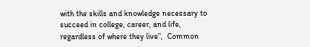with the skills and knowledge necessary to succeed in college, career, and life, regardless of where they live”,  Common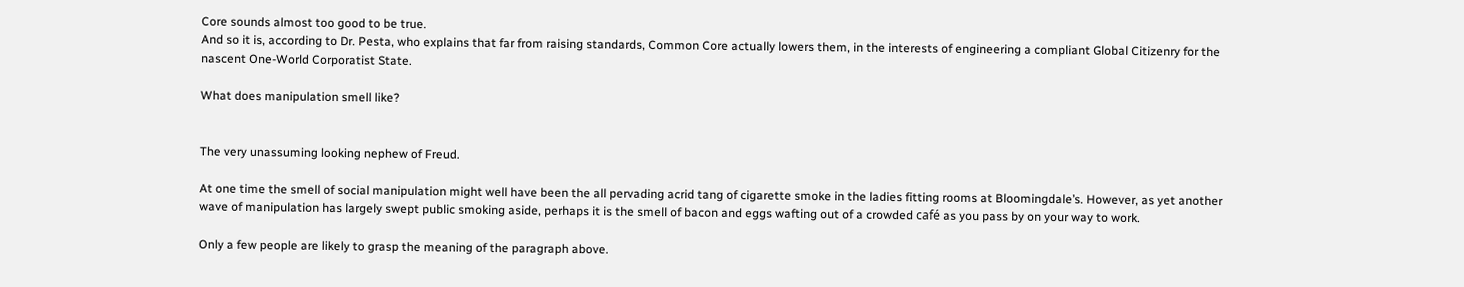Core sounds almost too good to be true.
And so it is, according to Dr. Pesta, who explains that far from raising standards, Common Core actually lowers them, in the interests of engineering a compliant Global Citizenry for the nascent One-World Corporatist State.

What does manipulation smell like?


The very unassuming looking nephew of Freud.

At one time the smell of social manipulation might well have been the all pervading acrid tang of cigarette smoke in the ladies fitting rooms at Bloomingdale’s. However, as yet another wave of manipulation has largely swept public smoking aside, perhaps it is the smell of bacon and eggs wafting out of a crowded café as you pass by on your way to work.

Only a few people are likely to grasp the meaning of the paragraph above.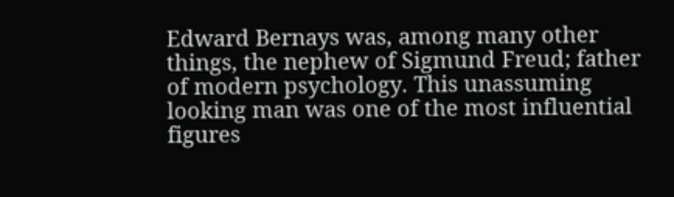Edward Bernays was, among many other things, the nephew of Sigmund Freud; father of modern psychology. This unassuming looking man was one of the most influential figures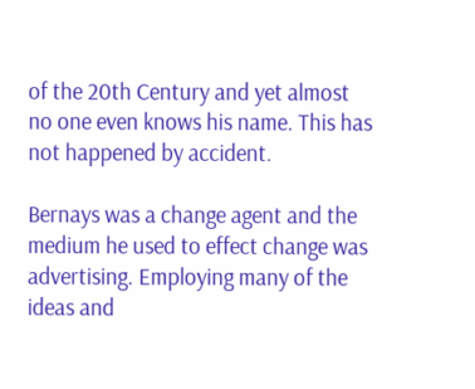of the 20th Century and yet almost no one even knows his name. This has not happened by accident.

Bernays was a change agent and the medium he used to effect change was advertising. Employing many of the ideas and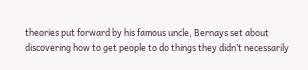theories put forward by his famous uncle, Bernays set about discovering how to get people to do things they didn’t necessarily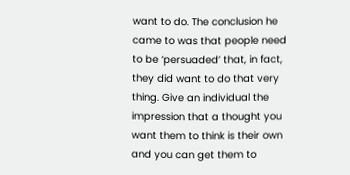want to do. The conclusion he came to was that people need to be ‘persuaded’ that, in fact, they did want to do that very thing. Give an individual the impression that a thought you want them to think is their own and you can get them to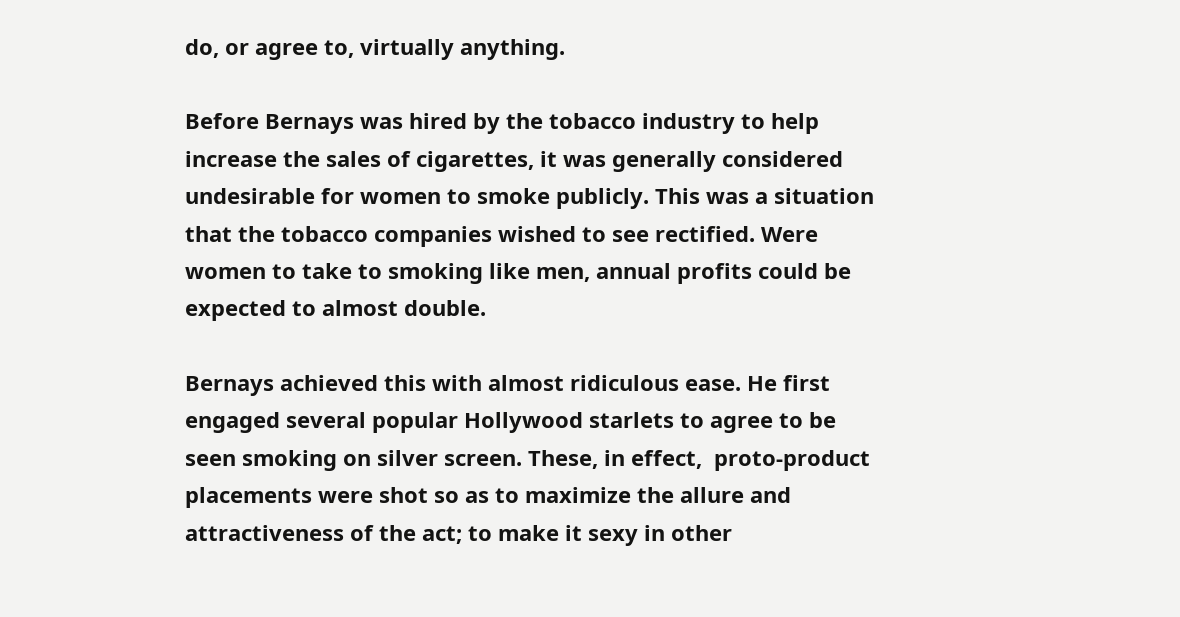do, or agree to, virtually anything.

Before Bernays was hired by the tobacco industry to help increase the sales of cigarettes, it was generally considered undesirable for women to smoke publicly. This was a situation that the tobacco companies wished to see rectified. Were women to take to smoking like men, annual profits could be expected to almost double.

Bernays achieved this with almost ridiculous ease. He first engaged several popular Hollywood starlets to agree to be seen smoking on silver screen. These, in effect,  proto-product placements were shot so as to maximize the allure and attractiveness of the act; to make it sexy in other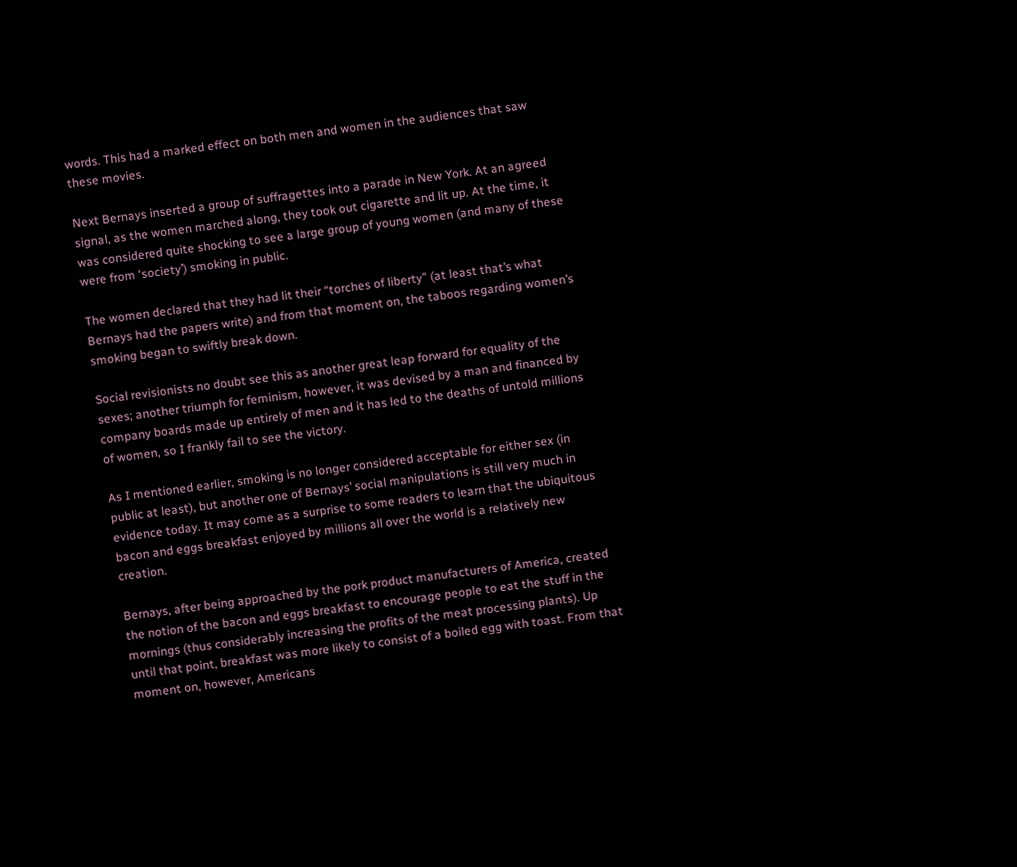words. This had a marked effect on both men and women in the audiences that saw these movies.

Next Bernays inserted a group of suffragettes into a parade in New York. At an agreed signal, as the women marched along, they took out cigarette and lit up. At the time, it was considered quite shocking to see a large group of young women (and many of these were from ‘society’) smoking in public.

The women declared that they had lit their “torches of liberty” (at least that’s what Bernays had the papers write) and from that moment on, the taboos regarding women’s smoking began to swiftly break down.

Social revisionists no doubt see this as another great leap forward for equality of the sexes; another triumph for feminism, however, it was devised by a man and financed by company boards made up entirely of men and it has led to the deaths of untold millions of women, so I frankly fail to see the victory.

As I mentioned earlier, smoking is no longer considered acceptable for either sex (in public at least), but another one of Bernays’ social manipulations is still very much in evidence today. It may come as a surprise to some readers to learn that the ubiquitous bacon and eggs breakfast enjoyed by millions all over the world is a relatively new creation.

Bernays, after being approached by the pork product manufacturers of America, created the notion of the bacon and eggs breakfast to encourage people to eat the stuff in the mornings (thus considerably increasing the profits of the meat processing plants). Up until that point, breakfast was more likely to consist of a boiled egg with toast. From that moment on, however, Americans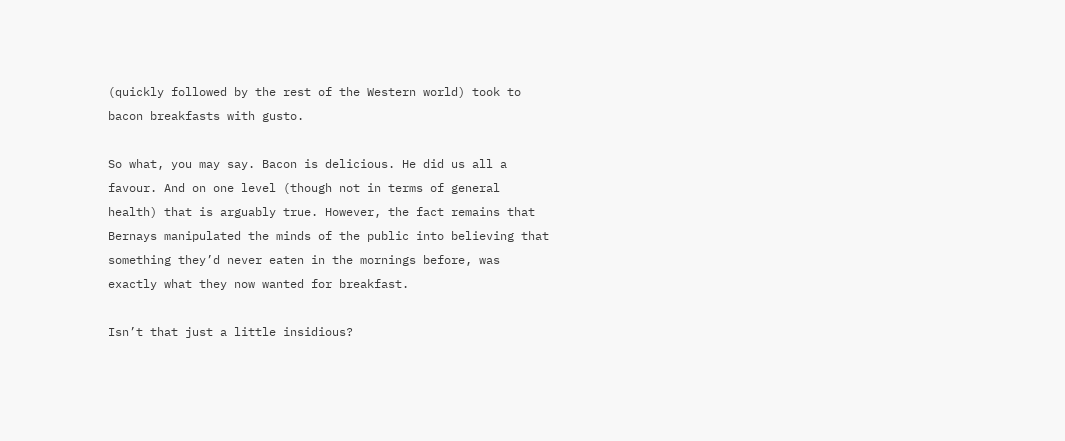(quickly followed by the rest of the Western world) took to bacon breakfasts with gusto.

So what, you may say. Bacon is delicious. He did us all a favour. And on one level (though not in terms of general health) that is arguably true. However, the fact remains that Bernays manipulated the minds of the public into believing that something they’d never eaten in the mornings before, was exactly what they now wanted for breakfast.

Isn’t that just a little insidious?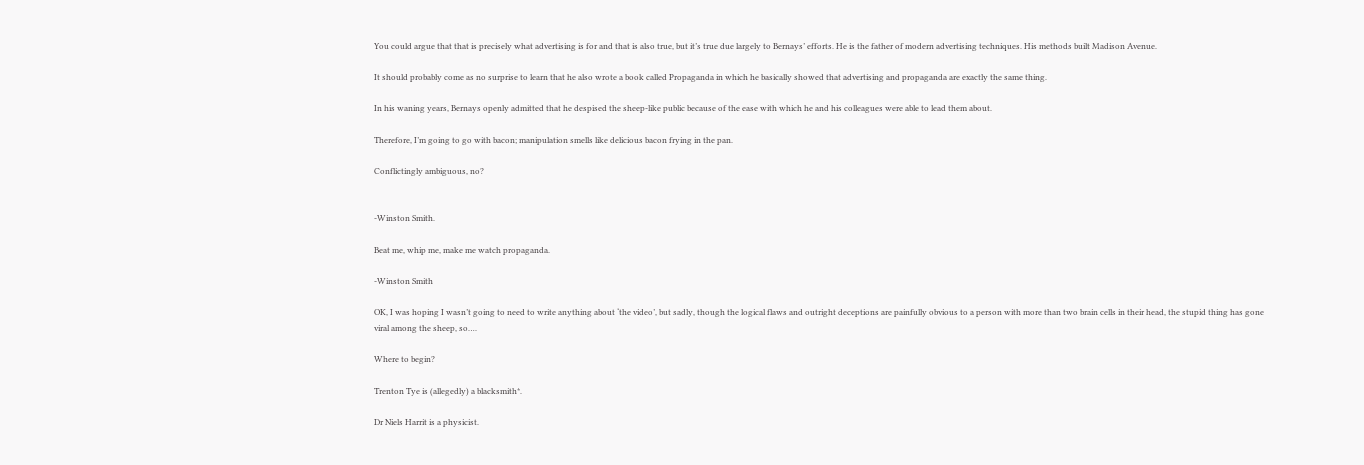You could argue that that is precisely what advertising is for and that is also true, but it’s true due largely to Bernays’ efforts. He is the father of modern advertising techniques. His methods built Madison Avenue.

It should probably come as no surprise to learn that he also wrote a book called Propaganda in which he basically showed that advertising and propaganda are exactly the same thing.

In his waning years, Bernays openly admitted that he despised the sheep-like public because of the ease with which he and his colleagues were able to lead them about.

Therefore, I’m going to go with bacon; manipulation smells like delicious bacon frying in the pan.

Conflictingly ambiguous, no?


-Winston Smith.

Beat me, whip me, make me watch propaganda.

-Winston Smith

OK, I was hoping I wasn’t going to need to write anything about ‘the video’, but sadly, though the logical flaws and outright deceptions are painfully obvious to a person with more than two brain cells in their head, the stupid thing has gone viral among the sheep, so….

Where to begin?

Trenton Tye is (allegedly) a blacksmith*.

Dr Niels Harrit is a physicist.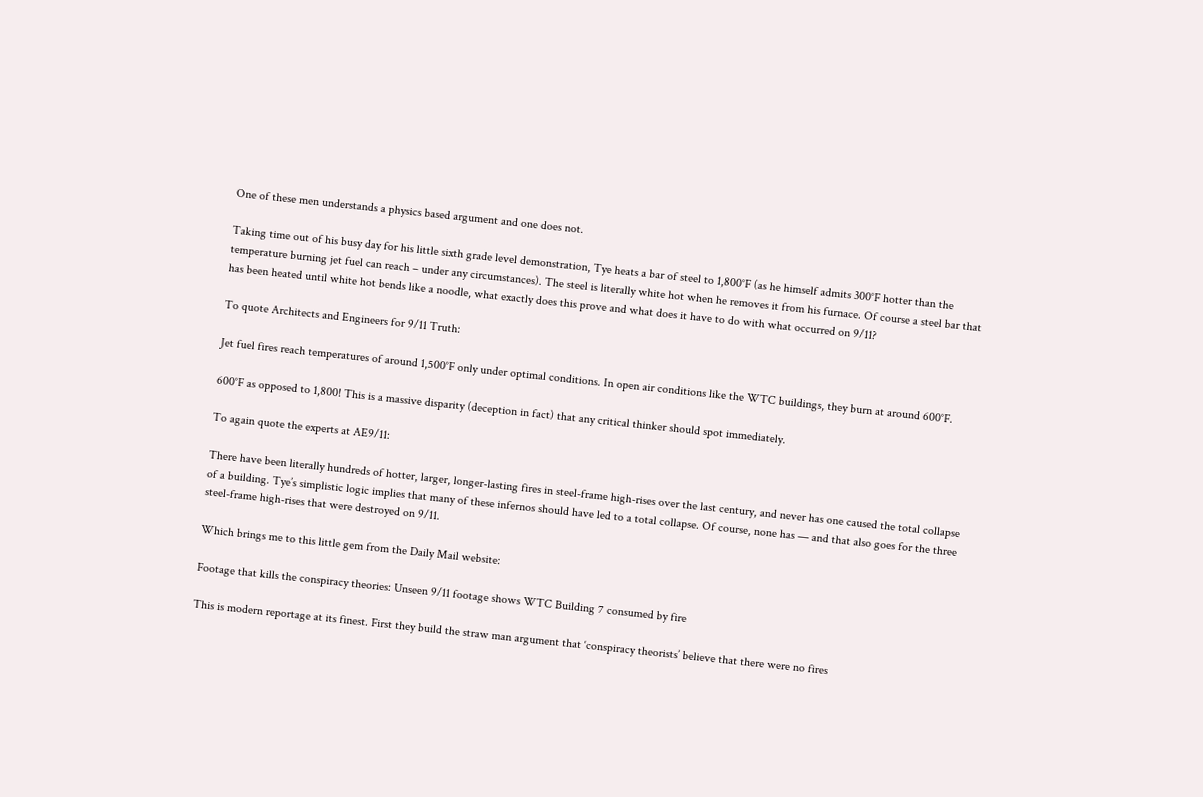One of these men understands a physics based argument and one does not.

Taking time out of his busy day for his little sixth grade level demonstration, Tye heats a bar of steel to 1,800°F (as he himself admits 300°F hotter than the temperature burning jet fuel can reach – under any circumstances). The steel is literally white hot when he removes it from his furnace. Of course a steel bar that has been heated until white hot bends like a noodle, what exactly does this prove and what does it have to do with what occurred on 9/11?

To quote Architects and Engineers for 9/11 Truth:

Jet fuel fires reach temperatures of around 1,500°F only under optimal conditions. In open air conditions like the WTC buildings, they burn at around 600°F.

600°F as opposed to 1,800! This is a massive disparity (deception in fact) that any critical thinker should spot immediately.

To again quote the experts at AE9/11:

There have been literally hundreds of hotter, larger, longer-lasting fires in steel-frame high-rises over the last century, and never has one caused the total collapse of a building. Tye’s simplistic logic implies that many of these infernos should have led to a total collapse. Of course, none has — and that also goes for the three steel-frame high-rises that were destroyed on 9/11.

Which brings me to this little gem from the Daily Mail website:

Footage that kills the conspiracy theories: Unseen 9/11 footage shows WTC Building 7 consumed by fire

This is modern reportage at its finest. First they build the straw man argument that ‘conspiracy theorists’ believe that there were no fires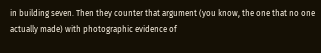in building seven. Then they counter that argument (you know, the one that no one actually made) with photographic evidence of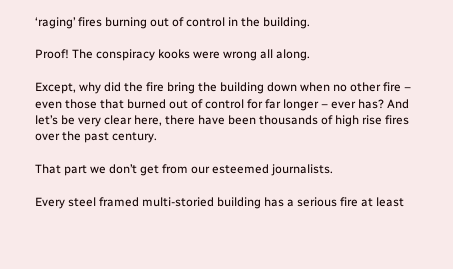‘raging’ fires burning out of control in the building.

Proof! The conspiracy kooks were wrong all along.

Except, why did the fire bring the building down when no other fire – even those that burned out of control for far longer – ever has? And let’s be very clear here, there have been thousands of high rise fires over the past century.

That part we don’t get from our esteemed journalists.

Every steel framed multi-storied building has a serious fire at least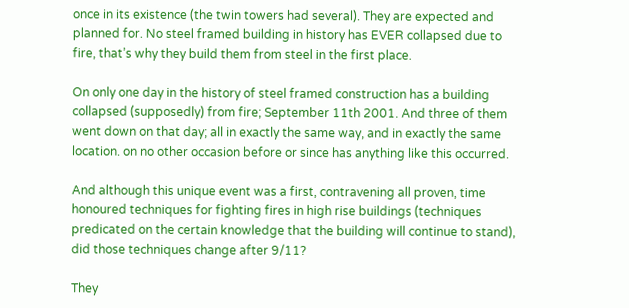once in its existence (the twin towers had several). They are expected and planned for. No steel framed building in history has EVER collapsed due to fire, that’s why they build them from steel in the first place.

On only one day in the history of steel framed construction has a building collapsed (supposedly) from fire; September 11th 2001. And three of them went down on that day; all in exactly the same way, and in exactly the same location. on no other occasion before or since has anything like this occurred.

And although this unique event was a first, contravening all proven, time honoured techniques for fighting fires in high rise buildings (techniques predicated on the certain knowledge that the building will continue to stand), did those techniques change after 9/11?

They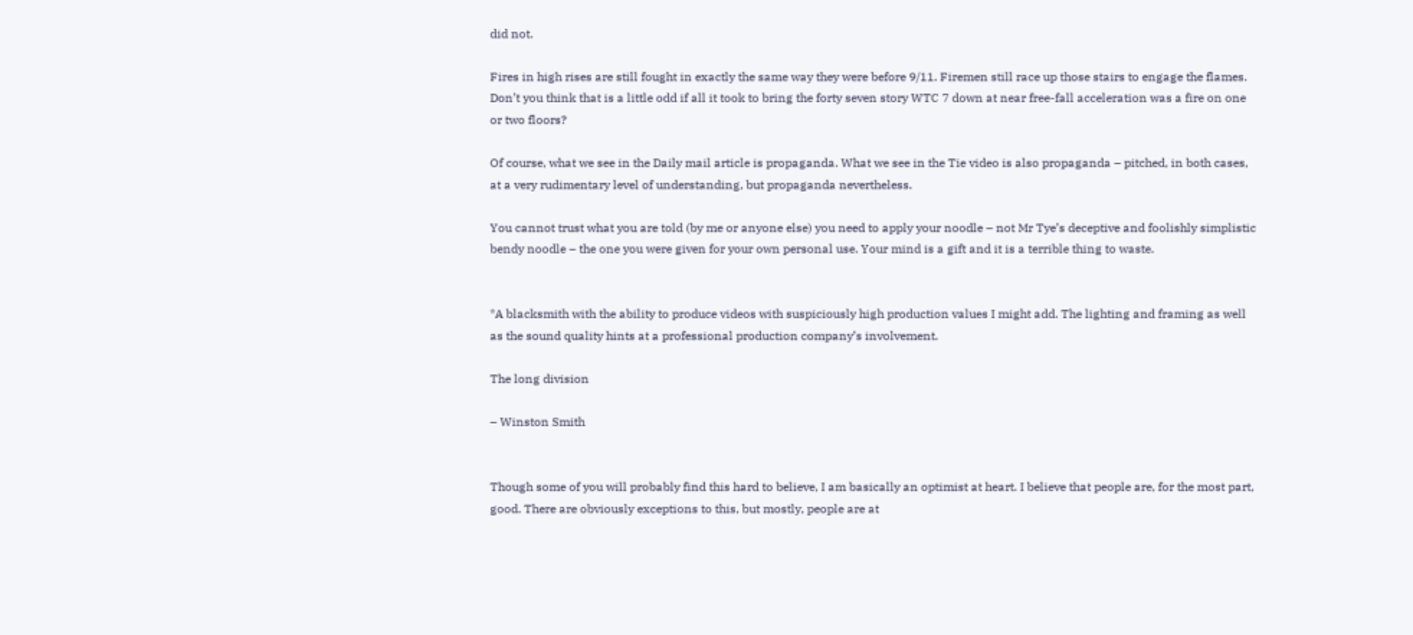did not.

Fires in high rises are still fought in exactly the same way they were before 9/11. Firemen still race up those stairs to engage the flames. Don’t you think that is a little odd if all it took to bring the forty seven story WTC 7 down at near free-fall acceleration was a fire on one or two floors?

Of course, what we see in the Daily mail article is propaganda. What we see in the Tie video is also propaganda – pitched, in both cases, at a very rudimentary level of understanding, but propaganda nevertheless.

You cannot trust what you are told (by me or anyone else) you need to apply your noodle – not Mr Tye’s deceptive and foolishly simplistic bendy noodle – the one you were given for your own personal use. Your mind is a gift and it is a terrible thing to waste.


*A blacksmith with the ability to produce videos with suspiciously high production values I might add. The lighting and framing as well as the sound quality hints at a professional production company’s involvement.

The long division

– Winston Smith


Though some of you will probably find this hard to believe, I am basically an optimist at heart. I believe that people are, for the most part, good. There are obviously exceptions to this, but mostly, people are at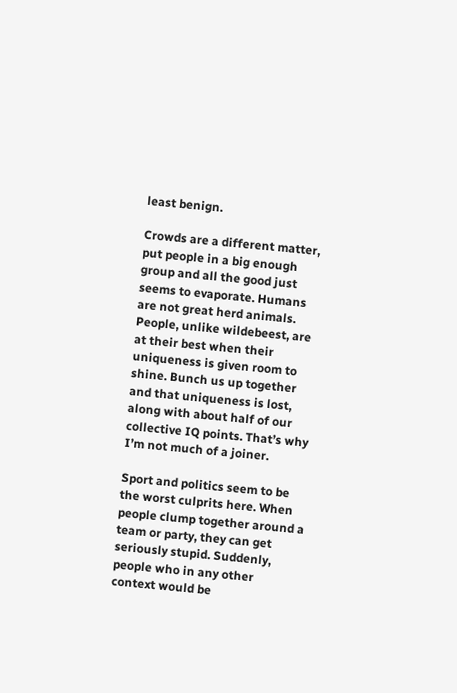least benign.

Crowds are a different matter, put people in a big enough group and all the good just seems to evaporate. Humans are not great herd animals. People, unlike wildebeest, are at their best when their uniqueness is given room to shine. Bunch us up together and that uniqueness is lost, along with about half of our collective IQ points. That’s why I’m not much of a joiner.

Sport and politics seem to be the worst culprits here. When people clump together around a team or party, they can get seriously stupid. Suddenly, people who in any other context would be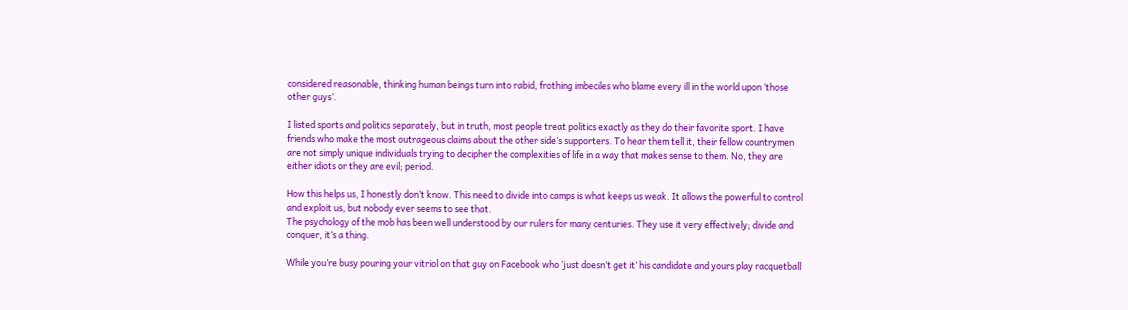considered reasonable, thinking human beings turn into rabid, frothing imbeciles who blame every ill in the world upon ‘those other guys’.

I listed sports and politics separately, but in truth, most people treat politics exactly as they do their favorite sport. I have friends who make the most outrageous claims about the other side’s supporters. To hear them tell it, their fellow countrymen are not simply unique individuals trying to decipher the complexities of life in a way that makes sense to them. No, they are either idiots or they are evil; period.

How this helps us, I honestly don’t know. This need to divide into camps is what keeps us weak. It allows the powerful to control and exploit us, but nobody ever seems to see that.
The psychology of the mob has been well understood by our rulers for many centuries. They use it very effectively; divide and conquer, it’s a thing.

While you’re busy pouring your vitriol on that guy on Facebook who ‘just doesn’t get it’ his candidate and yours play racquetball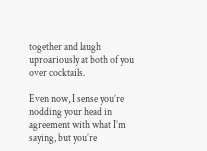together and laugh uproariously at both of you over cocktails.

Even now, I sense you’re nodding your head in agreement with what I’m saying, but you’re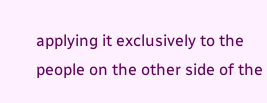applying it exclusively to the people on the other side of the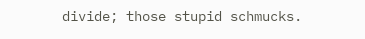divide; those stupid schmucks.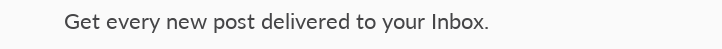Get every new post delivered to your Inbox.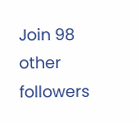Join 98 other followers